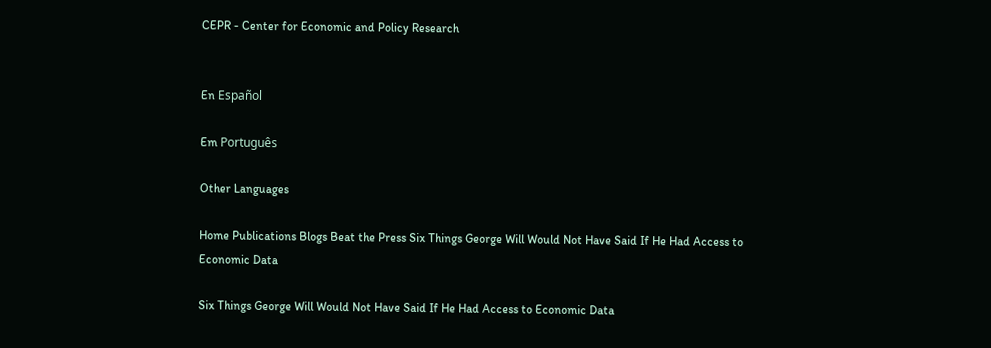CEPR - Center for Economic and Policy Research


En Español

Em Português

Other Languages

Home Publications Blogs Beat the Press Six Things George Will Would Not Have Said If He Had Access to Economic Data

Six Things George Will Would Not Have Said If He Had Access to Economic Data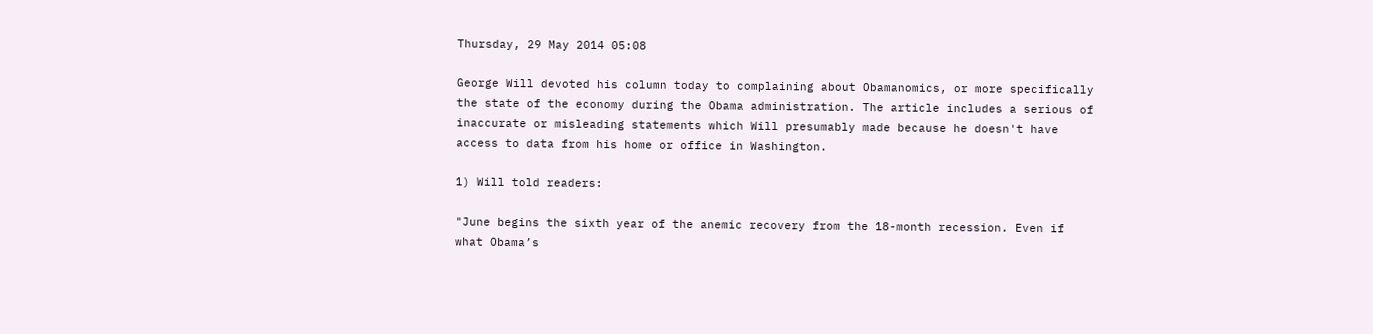Thursday, 29 May 2014 05:08

George Will devoted his column today to complaining about Obamanomics, or more specifically the state of the economy during the Obama administration. The article includes a serious of inaccurate or misleading statements which Will presumably made because he doesn't have access to data from his home or office in Washington.

1) Will told readers:

"June begins the sixth year of the anemic recovery from the 18-month recession. Even if what Obama’s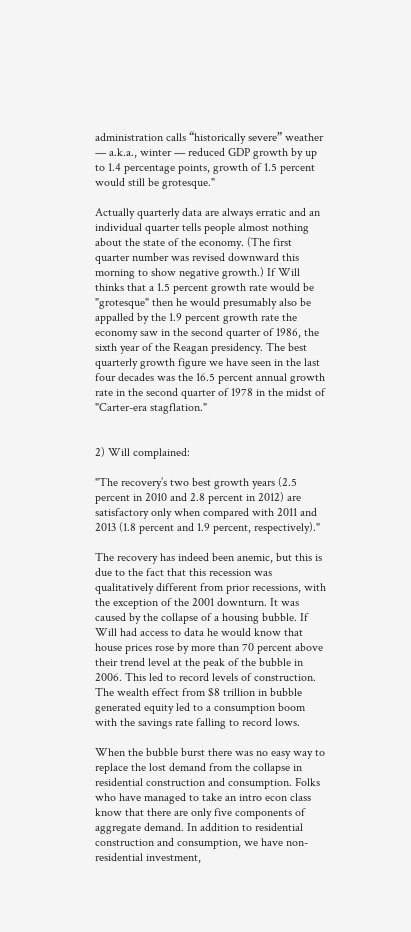administration calls “historically severe” weather — a.k.a., winter — reduced GDP growth by up to 1.4 percentage points, growth of 1.5 percent would still be grotesque."

Actually quarterly data are always erratic and an individual quarter tells people almost nothing about the state of the economy. (The first quarter number was revised downward this morning to show negative growth.) If Will thinks that a 1.5 percent growth rate would be "grotesque" then he would presumably also be appalled by the 1.9 percent growth rate the economy saw in the second quarter of 1986, the sixth year of the Reagan presidency. The best quarterly growth figure we have seen in the last four decades was the 16.5 percent annual growth rate in the second quarter of 1978 in the midst of "Carter-era stagflation."


2) Will complained:

"The recovery’s two best growth years (2.5 percent in 2010 and 2.8 percent in 2012) are satisfactory only when compared with 2011 and 2013 (1.8 percent and 1.9 percent, respectively)."

The recovery has indeed been anemic, but this is due to the fact that this recession was qualitatively different from prior recessions, with the exception of the 2001 downturn. It was caused by the collapse of a housing bubble. If Will had access to data he would know that house prices rose by more than 70 percent above their trend level at the peak of the bubble in 2006. This led to record levels of construction. The wealth effect from $8 trillion in bubble generated equity led to a consumption boom with the savings rate falling to record lows.

When the bubble burst there was no easy way to replace the lost demand from the collapse in residential construction and consumption. Folks who have managed to take an intro econ class know that there are only five components of aggregate demand. In addition to residential construction and consumption, we have non-residential investment,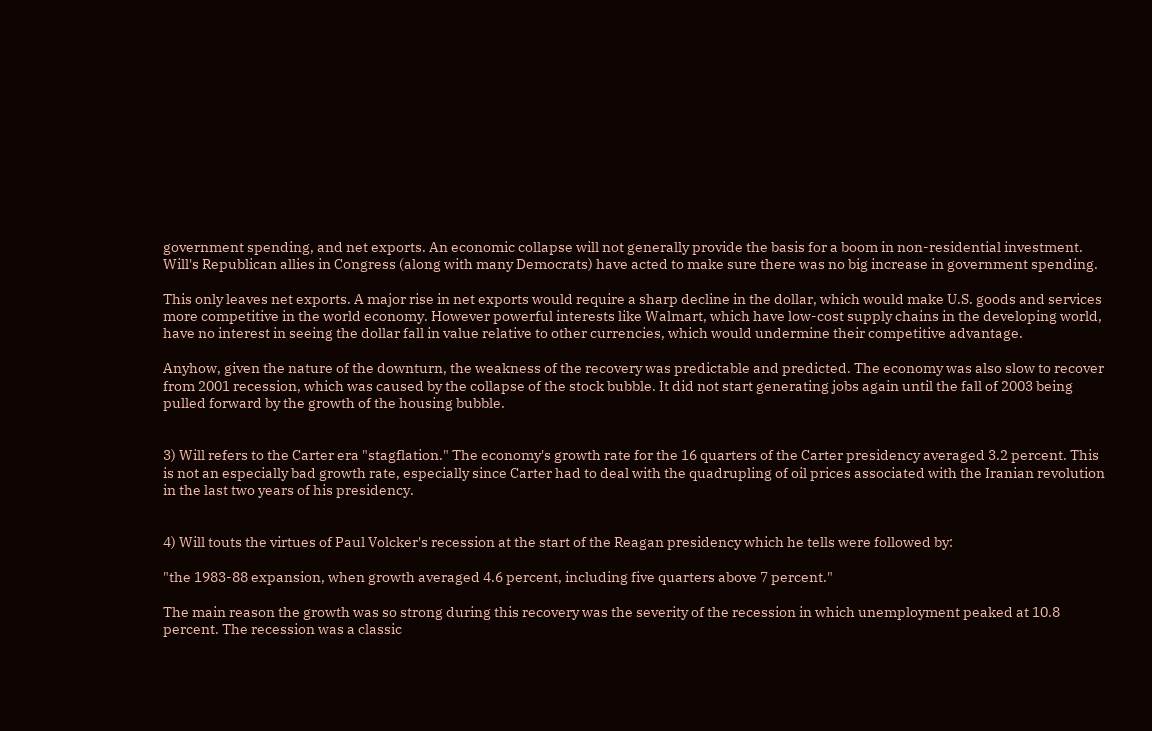government spending, and net exports. An economic collapse will not generally provide the basis for a boom in non-residential investment. Will's Republican allies in Congress (along with many Democrats) have acted to make sure there was no big increase in government spending.

This only leaves net exports. A major rise in net exports would require a sharp decline in the dollar, which would make U.S. goods and services more competitive in the world economy. However powerful interests like Walmart, which have low-cost supply chains in the developing world, have no interest in seeing the dollar fall in value relative to other currencies, which would undermine their competitive advantage.

Anyhow, given the nature of the downturn, the weakness of the recovery was predictable and predicted. The economy was also slow to recover from 2001 recession, which was caused by the collapse of the stock bubble. It did not start generating jobs again until the fall of 2003 being pulled forward by the growth of the housing bubble.


3) Will refers to the Carter era "stagflation." The economy's growth rate for the 16 quarters of the Carter presidency averaged 3.2 percent. This is not an especially bad growth rate, especially since Carter had to deal with the quadrupling of oil prices associated with the Iranian revolution in the last two years of his presidency.


4) Will touts the virtues of Paul Volcker's recession at the start of the Reagan presidency which he tells were followed by:

"the 1983-88 expansion, when growth averaged 4.6 percent, including five quarters above 7 percent."

The main reason the growth was so strong during this recovery was the severity of the recession in which unemployment peaked at 10.8 percent. The recession was a classic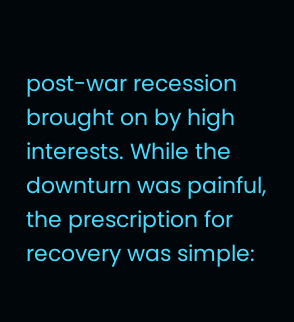post-war recession brought on by high interests. While the downturn was painful, the prescription for recovery was simple: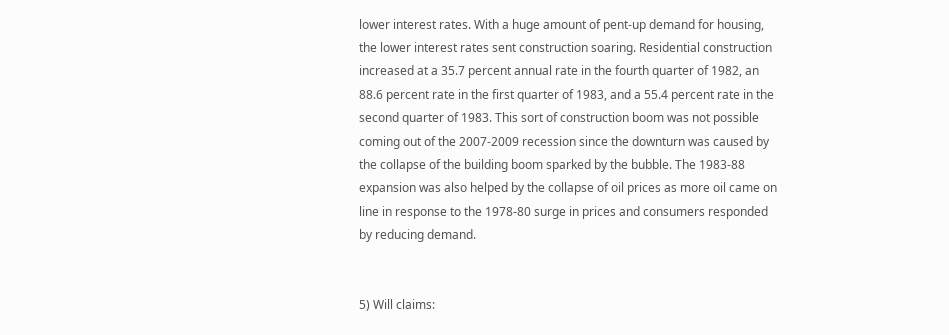lower interest rates. With a huge amount of pent-up demand for housing, the lower interest rates sent construction soaring. Residential construction increased at a 35.7 percent annual rate in the fourth quarter of 1982, an 88.6 percent rate in the first quarter of 1983, and a 55.4 percent rate in the second quarter of 1983. This sort of construction boom was not possible coming out of the 2007-2009 recession since the downturn was caused by the collapse of the building boom sparked by the bubble. The 1983-88 expansion was also helped by the collapse of oil prices as more oil came on line in response to the 1978-80 surge in prices and consumers responded by reducing demand.


5) Will claims: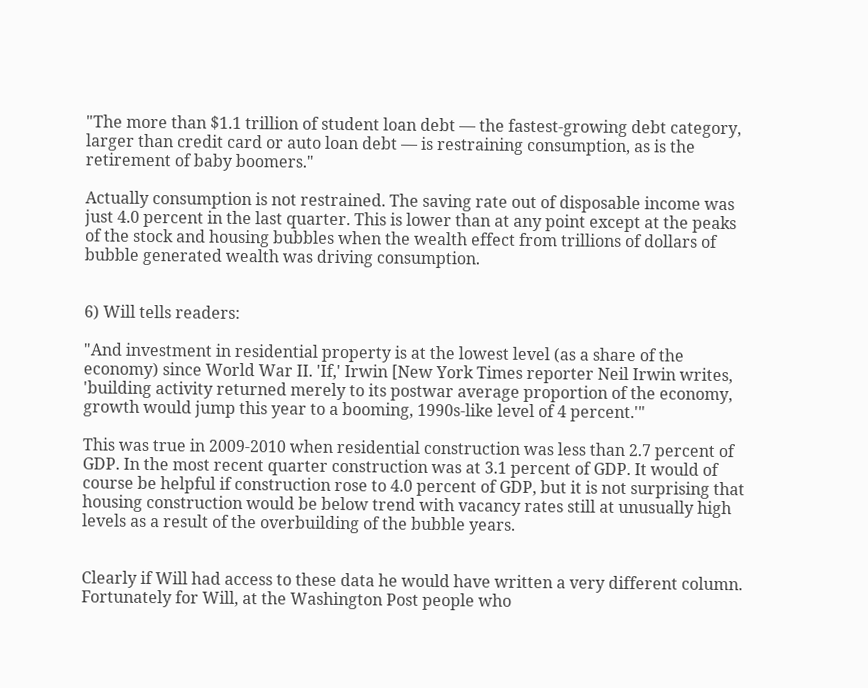"The more than $1.1 trillion of student loan debt — the fastest-growing debt category, larger than credit card or auto loan debt — is restraining consumption, as is the retirement of baby boomers."

Actually consumption is not restrained. The saving rate out of disposable income was just 4.0 percent in the last quarter. This is lower than at any point except at the peaks of the stock and housing bubbles when the wealth effect from trillions of dollars of bubble generated wealth was driving consumption.


6) Will tells readers:

"And investment in residential property is at the lowest level (as a share of the economy) since World War II. 'If,' Irwin [New York Times reporter Neil Irwin writes, 'building activity returned merely to its postwar average proportion of the economy, growth would jump this year to a booming, 1990s-like level of 4 percent.'"

This was true in 2009-2010 when residential construction was less than 2.7 percent of GDP. In the most recent quarter construction was at 3.1 percent of GDP. It would of course be helpful if construction rose to 4.0 percent of GDP, but it is not surprising that housing construction would be below trend with vacancy rates still at unusually high levels as a result of the overbuilding of the bubble years.


Clearly if Will had access to these data he would have written a very different column. Fortunately for Will, at the Washington Post people who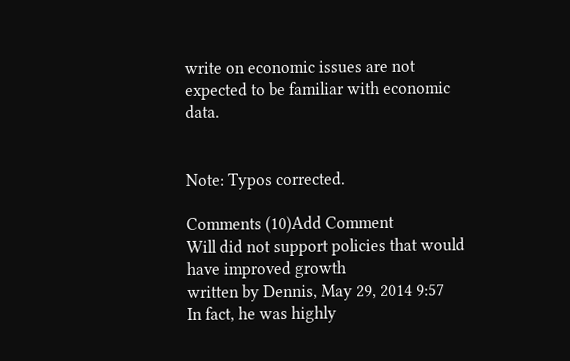write on economic issues are not expected to be familiar with economic data.


Note: Typos corrected.

Comments (10)Add Comment
Will did not support policies that would have improved growth
written by Dennis, May 29, 2014 9:57
In fact, he was highly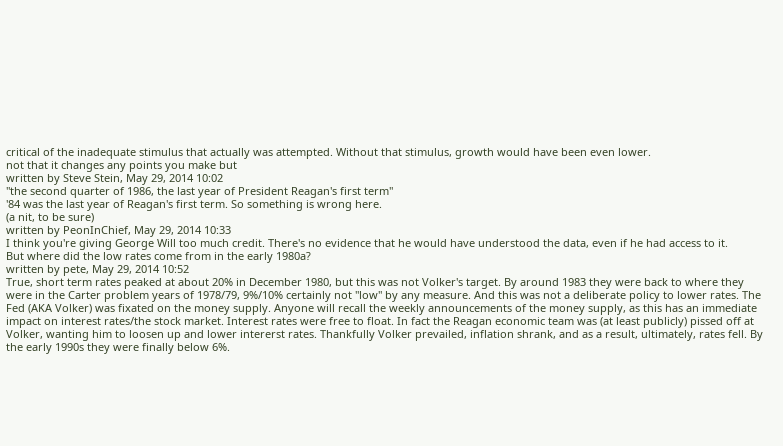critical of the inadequate stimulus that actually was attempted. Without that stimulus, growth would have been even lower.
not that it changes any points you make but
written by Steve Stein, May 29, 2014 10:02
"the second quarter of 1986, the last year of President Reagan's first term"
'84 was the last year of Reagan's first term. So something is wrong here.
(a nit, to be sure)
written by PeonInChief, May 29, 2014 10:33
I think you're giving George Will too much credit. There's no evidence that he would have understood the data, even if he had access to it.
But where did the low rates come from in the early 1980a?
written by pete, May 29, 2014 10:52
True, short term rates peaked at about 20% in December 1980, but this was not Volker's target. By around 1983 they were back to where they were in the Carter problem years of 1978/79, 9%/10% certainly not "low" by any measure. And this was not a deliberate policy to lower rates. The Fed (AKA Volker) was fixated on the money supply. Anyone will recall the weekly announcements of the money supply, as this has an immediate impact on interest rates/the stock market. Interest rates were free to float. In fact the Reagan economic team was (at least publicly) pissed off at Volker, wanting him to loosen up and lower intererst rates. Thankfully Volker prevailed, inflation shrank, and as a result, ultimately, rates fell. By the early 1990s they were finally below 6%.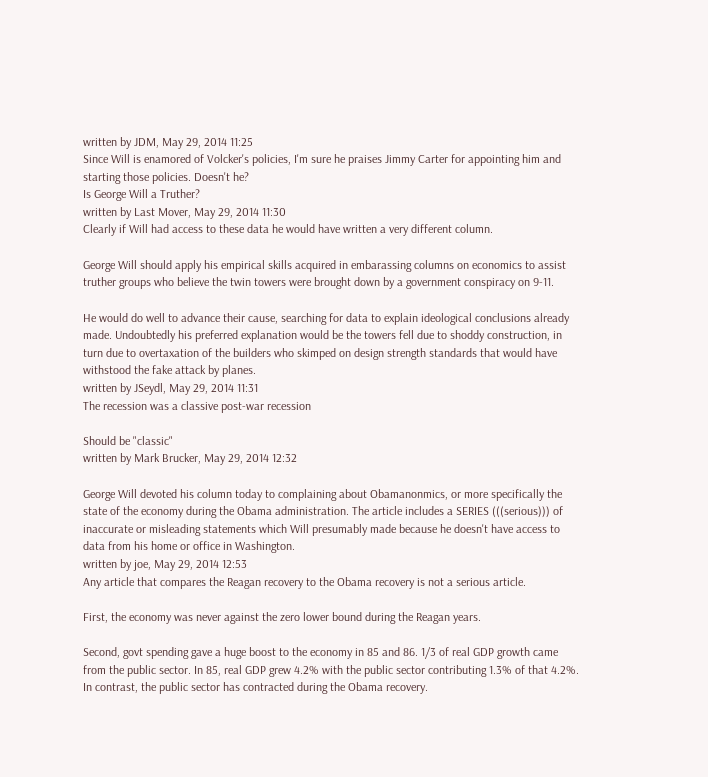written by JDM, May 29, 2014 11:25
Since Will is enamored of Volcker's policies, I'm sure he praises Jimmy Carter for appointing him and starting those policies. Doesn't he?
Is George Will a Truther?
written by Last Mover, May 29, 2014 11:30
Clearly if Will had access to these data he would have written a very different column.

George Will should apply his empirical skills acquired in embarassing columns on economics to assist truther groups who believe the twin towers were brought down by a government conspiracy on 9-11.

He would do well to advance their cause, searching for data to explain ideological conclusions already made. Undoubtedly his preferred explanation would be the towers fell due to shoddy construction, in turn due to overtaxation of the builders who skimped on design strength standards that would have withstood the fake attack by planes.
written by JSeydl, May 29, 2014 11:31
The recession was a classive post-war recession

Should be "classic"
written by Mark Brucker, May 29, 2014 12:32

George Will devoted his column today to complaining about Obamanonmics, or more specifically the state of the economy during the Obama administration. The article includes a SERIES (((serious))) of inaccurate or misleading statements which Will presumably made because he doesn't have access to data from his home or office in Washington.
written by joe, May 29, 2014 12:53
Any article that compares the Reagan recovery to the Obama recovery is not a serious article.

First, the economy was never against the zero lower bound during the Reagan years.

Second, govt spending gave a huge boost to the economy in 85 and 86. 1/3 of real GDP growth came from the public sector. In 85, real GDP grew 4.2% with the public sector contributing 1.3% of that 4.2%. In contrast, the public sector has contracted during the Obama recovery.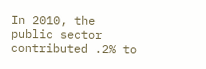In 2010, the public sector contributed .2% to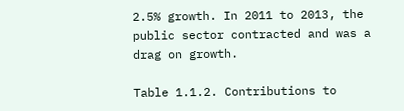2.5% growth. In 2011 to 2013, the public sector contracted and was a drag on growth.

Table 1.1.2. Contributions to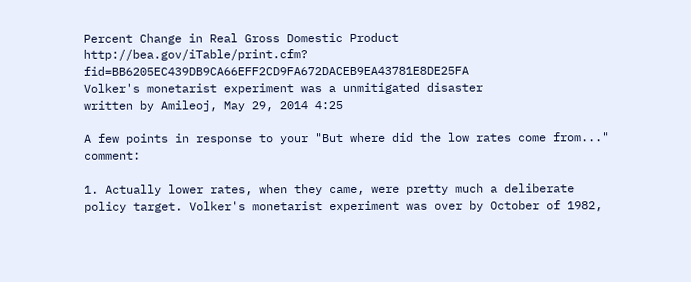Percent Change in Real Gross Domestic Product
http://bea.gov/iTable/print.cfm? fid=BB6205EC439DB9CA66EFF2CD9FA672DACEB9EA43781E8DE25FA
Volker's monetarist experiment was a unmitigated disaster
written by Amileoj, May 29, 2014 4:25

A few points in response to your "But where did the low rates come from..." comment:

1. Actually lower rates, when they came, were pretty much a deliberate policy target. Volker's monetarist experiment was over by October of 1982,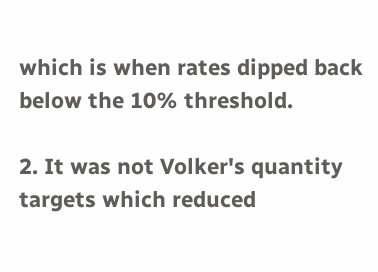which is when rates dipped back below the 10% threshold.

2. It was not Volker's quantity targets which reduced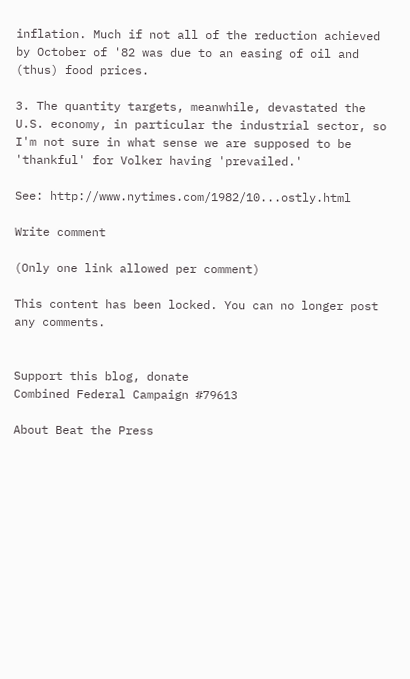inflation. Much if not all of the reduction achieved by October of '82 was due to an easing of oil and (thus) food prices.

3. The quantity targets, meanwhile, devastated the U.S. economy, in particular the industrial sector, so I'm not sure in what sense we are supposed to be 'thankful' for Volker having 'prevailed.'

See: http://www.nytimes.com/1982/10...ostly.html

Write comment

(Only one link allowed per comment)

This content has been locked. You can no longer post any comments.


Support this blog, donate
Combined Federal Campaign #79613

About Beat the Press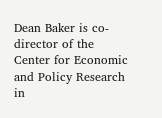Dean Baker is co-director of the Center for Economic and Policy Research in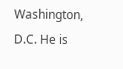Washington, D.C. He is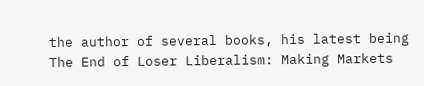the author of several books, his latest being The End of Loser Liberalism: Making Markets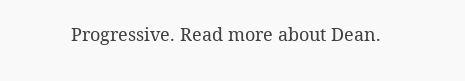Progressive. Read more about Dean.